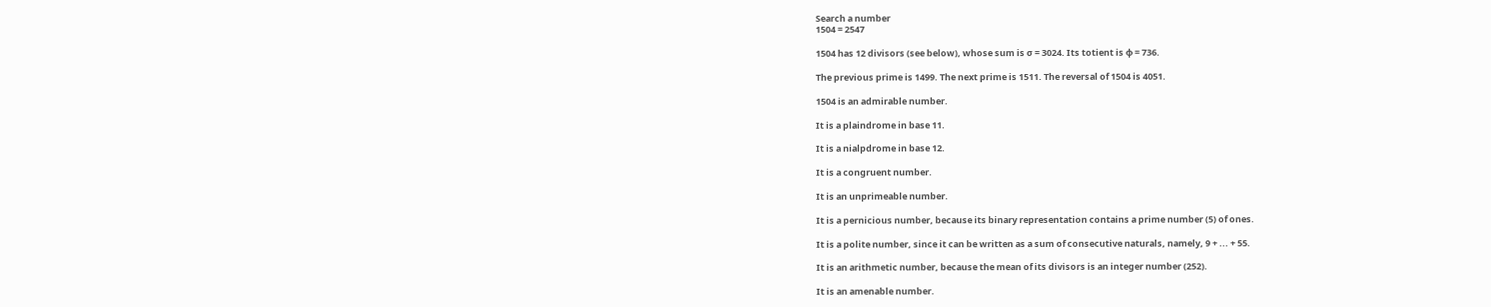Search a number
1504 = 2547

1504 has 12 divisors (see below), whose sum is σ = 3024. Its totient is φ = 736.

The previous prime is 1499. The next prime is 1511. The reversal of 1504 is 4051.

1504 is an admirable number.

It is a plaindrome in base 11.

It is a nialpdrome in base 12.

It is a congruent number.

It is an unprimeable number.

It is a pernicious number, because its binary representation contains a prime number (5) of ones.

It is a polite number, since it can be written as a sum of consecutive naturals, namely, 9 + ... + 55.

It is an arithmetic number, because the mean of its divisors is an integer number (252).

It is an amenable number.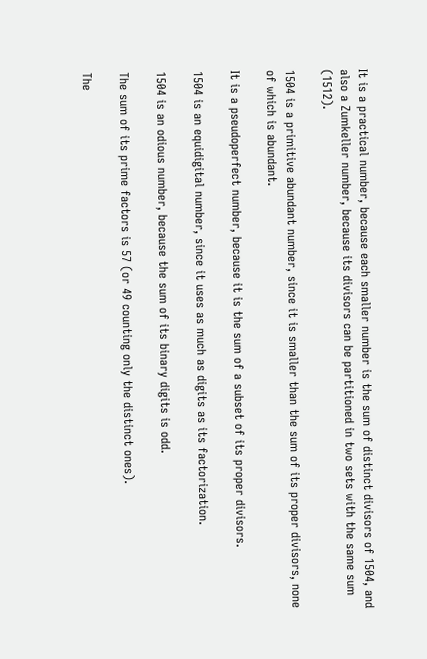It is a practical number, because each smaller number is the sum of distinct divisors of 1504, and also a Zumkeller number, because its divisors can be partitioned in two sets with the same sum (1512).

1504 is a primitive abundant number, since it is smaller than the sum of its proper divisors, none of which is abundant.

It is a pseudoperfect number, because it is the sum of a subset of its proper divisors.

1504 is an equidigital number, since it uses as much as digits as its factorization.

1504 is an odious number, because the sum of its binary digits is odd.

The sum of its prime factors is 57 (or 49 counting only the distinct ones).

The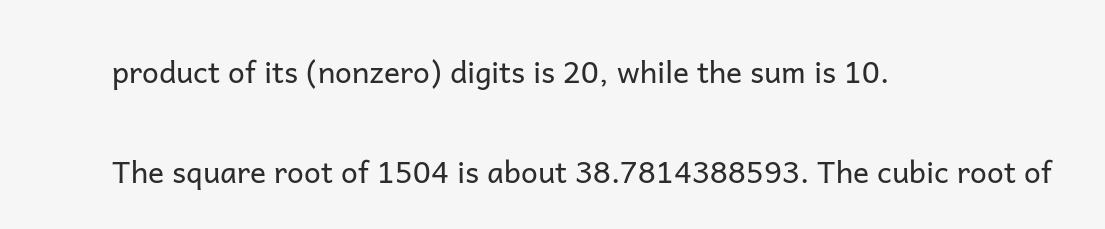product of its (nonzero) digits is 20, while the sum is 10.

The square root of 1504 is about 38.7814388593. The cubic root of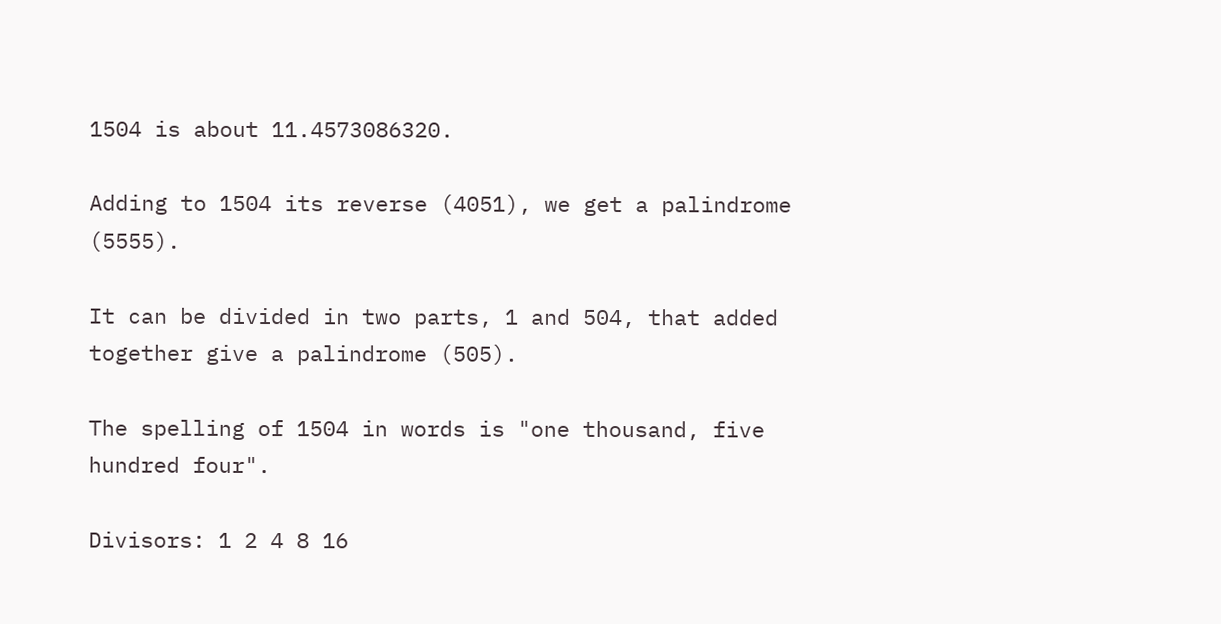1504 is about 11.4573086320.

Adding to 1504 its reverse (4051), we get a palindrome (5555).

It can be divided in two parts, 1 and 504, that added together give a palindrome (505).

The spelling of 1504 in words is "one thousand, five hundred four".

Divisors: 1 2 4 8 16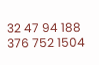32 47 94 188 376 752 1504